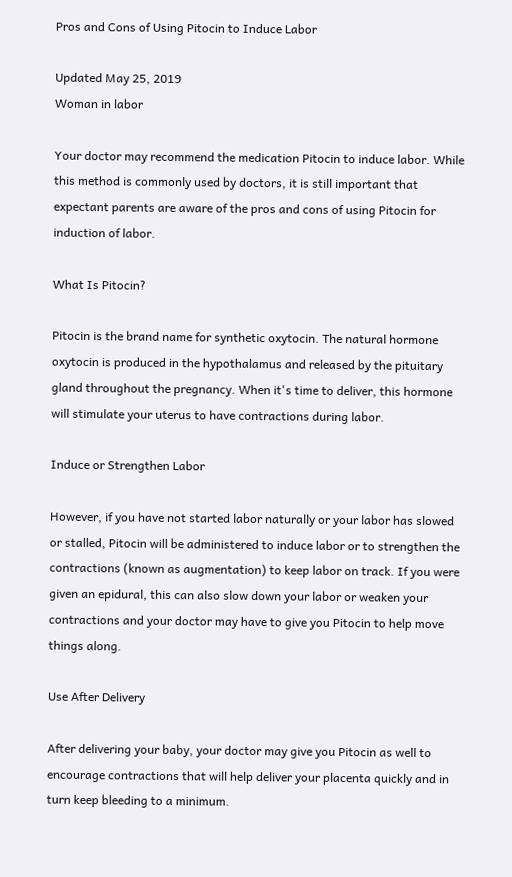Pros and Cons of Using Pitocin to Induce Labor

Updated May 25, 2019
Woman in labor

Your doctor may recommend the medication Pitocin to induce labor. While this method is commonly used by doctors, it is still important that expectant parents are aware of the pros and cons of using Pitocin for induction of labor.

What Is Pitocin?

Pitocin is the brand name for synthetic oxytocin. The natural hormone oxytocin is produced in the hypothalamus and released by the pituitary gland throughout the pregnancy. When it's time to deliver, this hormone will stimulate your uterus to have contractions during labor.

Induce or Strengthen Labor

However, if you have not started labor naturally or your labor has slowed or stalled, Pitocin will be administered to induce labor or to strengthen the contractions (known as augmentation) to keep labor on track. If you were given an epidural, this can also slow down your labor or weaken your contractions and your doctor may have to give you Pitocin to help move things along.

Use After Delivery

After delivering your baby, your doctor may give you Pitocin as well to encourage contractions that will help deliver your placenta quickly and in turn keep bleeding to a minimum.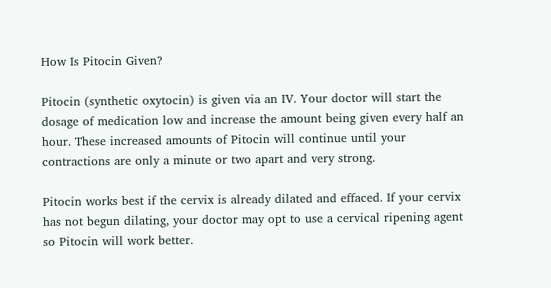How Is Pitocin Given?

Pitocin (synthetic oxytocin) is given via an IV. Your doctor will start the dosage of medication low and increase the amount being given every half an hour. These increased amounts of Pitocin will continue until your contractions are only a minute or two apart and very strong.

Pitocin works best if the cervix is already dilated and effaced. If your cervix has not begun dilating, your doctor may opt to use a cervical ripening agent so Pitocin will work better.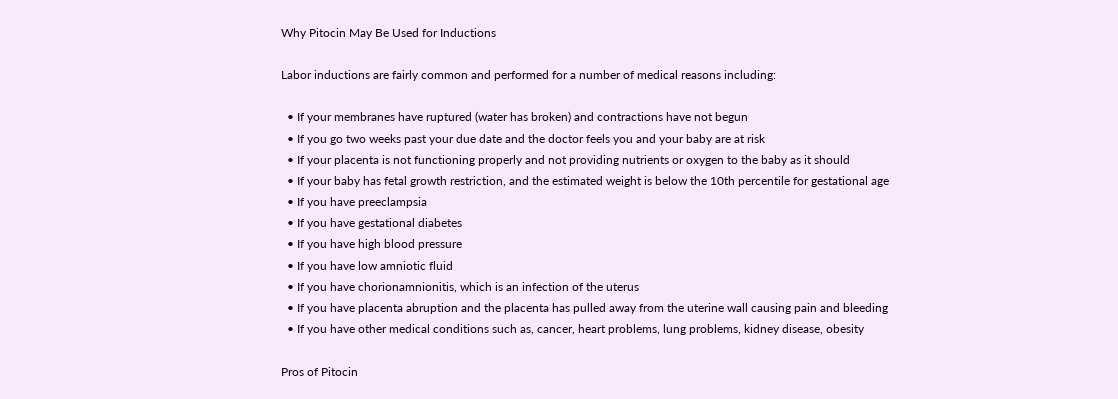Why Pitocin May Be Used for Inductions

Labor inductions are fairly common and performed for a number of medical reasons including:

  • If your membranes have ruptured (water has broken) and contractions have not begun
  • If you go two weeks past your due date and the doctor feels you and your baby are at risk
  • If your placenta is not functioning properly and not providing nutrients or oxygen to the baby as it should
  • If your baby has fetal growth restriction, and the estimated weight is below the 10th percentile for gestational age
  • If you have preeclampsia
  • If you have gestational diabetes
  • If you have high blood pressure
  • If you have low amniotic fluid
  • If you have chorionamnionitis, which is an infection of the uterus
  • If you have placenta abruption and the placenta has pulled away from the uterine wall causing pain and bleeding
  • If you have other medical conditions such as, cancer, heart problems, lung problems, kidney disease, obesity

Pros of Pitocin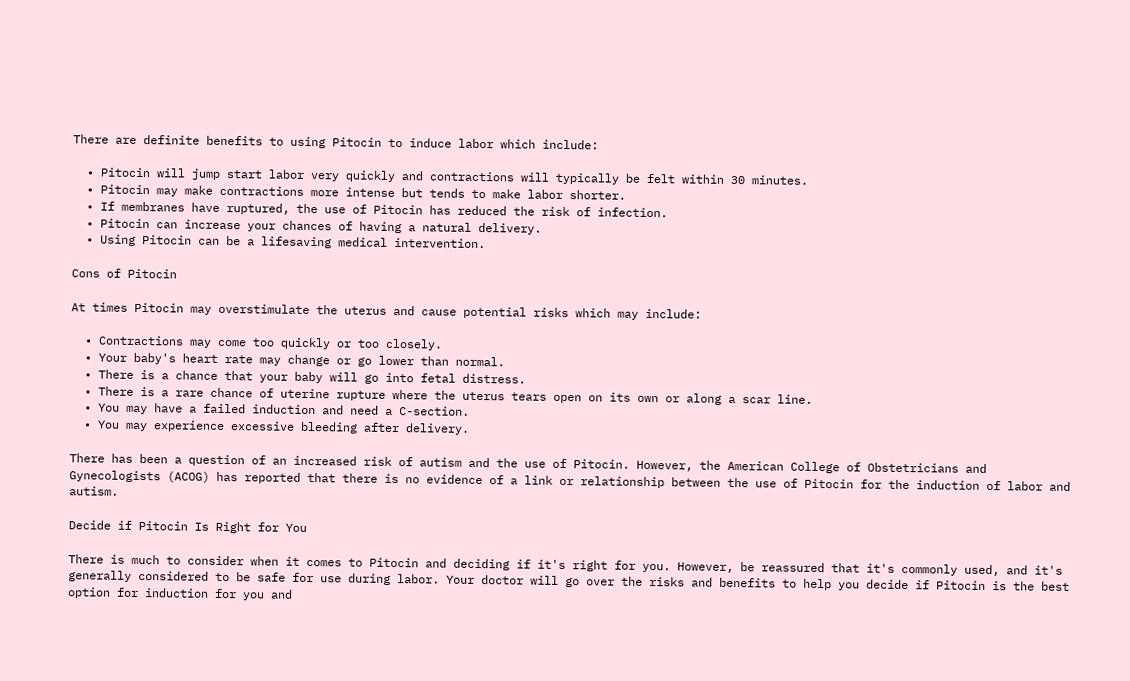There are definite benefits to using Pitocin to induce labor which include:

  • Pitocin will jump start labor very quickly and contractions will typically be felt within 30 minutes.
  • Pitocin may make contractions more intense but tends to make labor shorter.
  • If membranes have ruptured, the use of Pitocin has reduced the risk of infection.
  • Pitocin can increase your chances of having a natural delivery.
  • Using Pitocin can be a lifesaving medical intervention.

Cons of Pitocin

At times Pitocin may overstimulate the uterus and cause potential risks which may include:

  • Contractions may come too quickly or too closely.
  • Your baby's heart rate may change or go lower than normal.
  • There is a chance that your baby will go into fetal distress.
  • There is a rare chance of uterine rupture where the uterus tears open on its own or along a scar line.
  • You may have a failed induction and need a C-section.
  • You may experience excessive bleeding after delivery.

There has been a question of an increased risk of autism and the use of Pitocin. However, the American College of Obstetricians and Gynecologists (ACOG) has reported that there is no evidence of a link or relationship between the use of Pitocin for the induction of labor and autism.

Decide if Pitocin Is Right for You

There is much to consider when it comes to Pitocin and deciding if it's right for you. However, be reassured that it's commonly used, and it's generally considered to be safe for use during labor. Your doctor will go over the risks and benefits to help you decide if Pitocin is the best option for induction for you and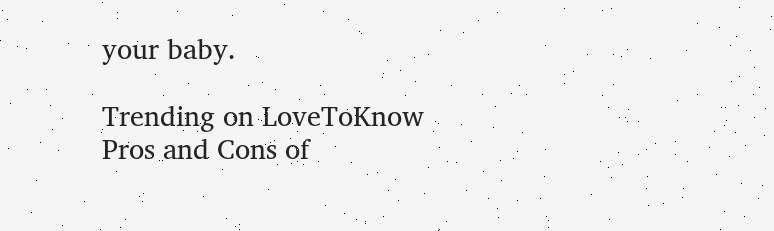your baby.

Trending on LoveToKnow
Pros and Cons of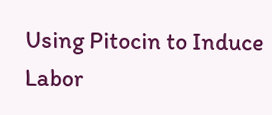Using Pitocin to Induce Labor